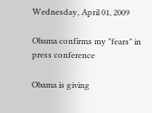Wednesday, April 01, 2009

Obama confirms my "fears" in press conference

Obama is giving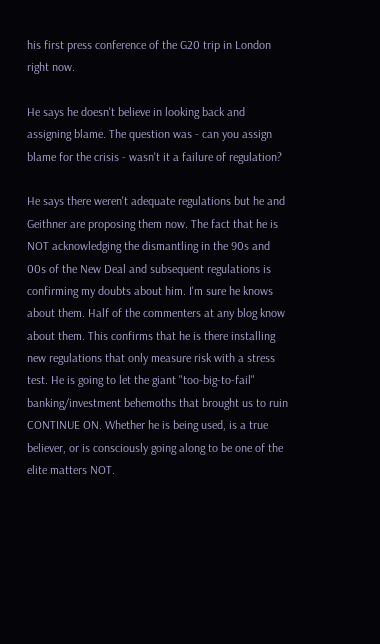his first press conference of the G20 trip in London right now.

He says he doesn't believe in looking back and assigning blame. The question was - can you assign blame for the crisis - wasn't it a failure of regulation?

He says there weren't adequate regulations but he and Geithner are proposing them now. The fact that he is NOT acknowledging the dismantling in the 90s and 00s of the New Deal and subsequent regulations is confirming my doubts about him. I'm sure he knows about them. Half of the commenters at any blog know about them. This confirms that he is there installing new regulations that only measure risk with a stress test. He is going to let the giant "too-big-to-fail" banking/investment behemoths that brought us to ruin CONTINUE ON. Whether he is being used, is a true believer, or is consciously going along to be one of the elite matters NOT.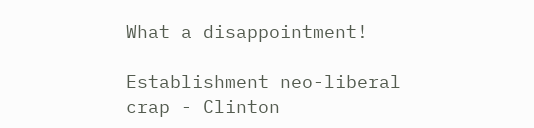What a disappointment!

Establishment neo-liberal crap - Clinton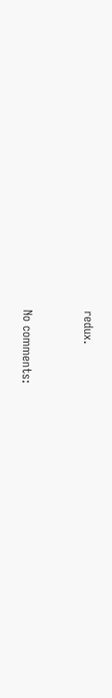redux.


No comments: